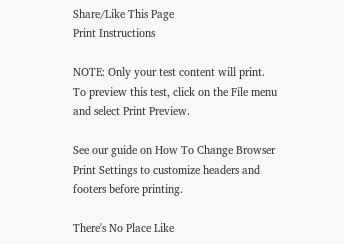Share/Like This Page
Print Instructions

NOTE: Only your test content will print.
To preview this test, click on the File menu and select Print Preview.

See our guide on How To Change Browser Print Settings to customize headers and footers before printing.

There's No Place Like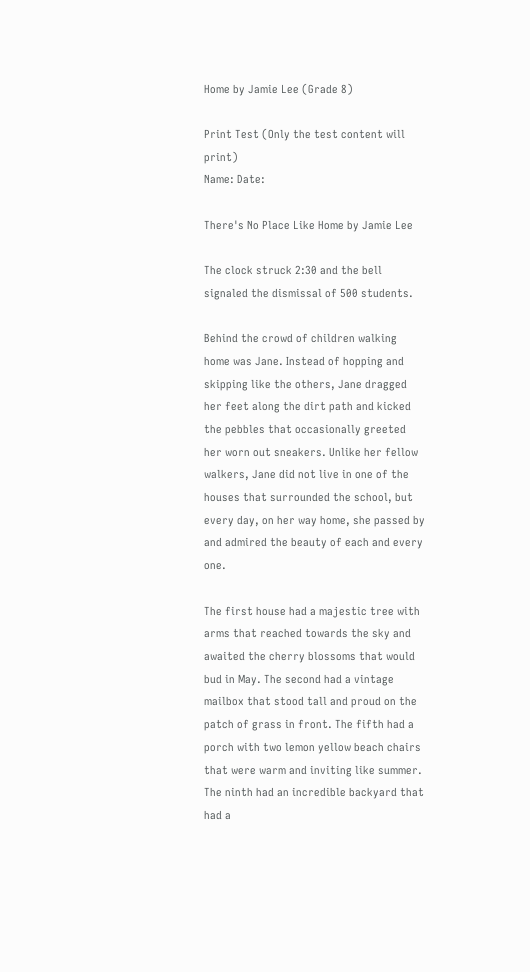Home by Jamie Lee (Grade 8)

Print Test (Only the test content will print)
Name: Date:

There's No Place Like Home by Jamie Lee

The clock struck 2:30 and the bell signaled the dismissal of 500 students.

Behind the crowd of children walking home was Jane. Instead of hopping and skipping like the others, Jane dragged her feet along the dirt path and kicked the pebbles that occasionally greeted her worn out sneakers. Unlike her fellow walkers, Jane did not live in one of the houses that surrounded the school, but every day, on her way home, she passed by and admired the beauty of each and every one.

The first house had a majestic tree with arms that reached towards the sky and awaited the cherry blossoms that would bud in May. The second had a vintage mailbox that stood tall and proud on the patch of grass in front. The fifth had a porch with two lemon yellow beach chairs that were warm and inviting like summer. The ninth had an incredible backyard that had a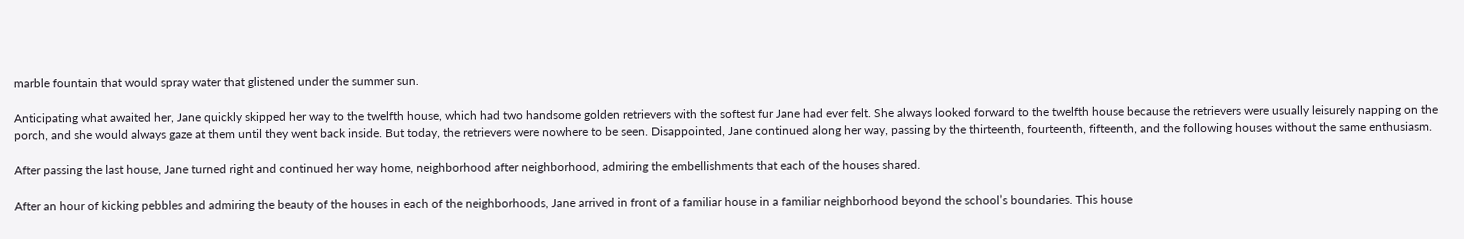marble fountain that would spray water that glistened under the summer sun.

Anticipating what awaited her, Jane quickly skipped her way to the twelfth house, which had two handsome golden retrievers with the softest fur Jane had ever felt. She always looked forward to the twelfth house because the retrievers were usually leisurely napping on the porch, and she would always gaze at them until they went back inside. But today, the retrievers were nowhere to be seen. Disappointed, Jane continued along her way, passing by the thirteenth, fourteenth, fifteenth, and the following houses without the same enthusiasm.

After passing the last house, Jane turned right and continued her way home, neighborhood after neighborhood, admiring the embellishments that each of the houses shared.

After an hour of kicking pebbles and admiring the beauty of the houses in each of the neighborhoods, Jane arrived in front of a familiar house in a familiar neighborhood beyond the school’s boundaries. This house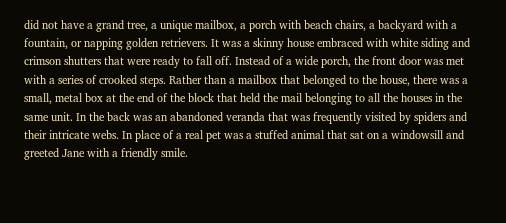did not have a grand tree, a unique mailbox, a porch with beach chairs, a backyard with a fountain, or napping golden retrievers. It was a skinny house embraced with white siding and crimson shutters that were ready to fall off. Instead of a wide porch, the front door was met with a series of crooked steps. Rather than a mailbox that belonged to the house, there was a small, metal box at the end of the block that held the mail belonging to all the houses in the same unit. In the back was an abandoned veranda that was frequently visited by spiders and their intricate webs. In place of a real pet was a stuffed animal that sat on a windowsill and greeted Jane with a friendly smile.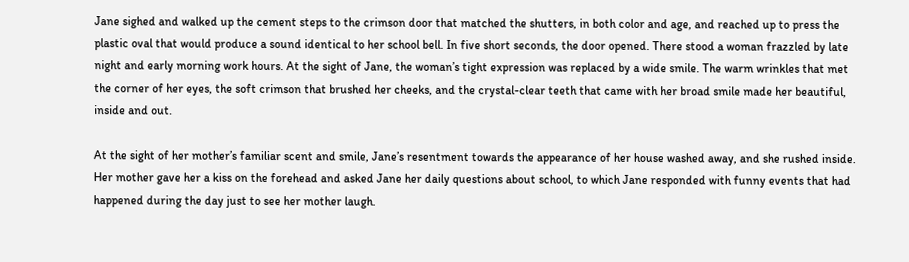Jane sighed and walked up the cement steps to the crimson door that matched the shutters, in both color and age, and reached up to press the plastic oval that would produce a sound identical to her school bell. In five short seconds, the door opened. There stood a woman frazzled by late night and early morning work hours. At the sight of Jane, the woman’s tight expression was replaced by a wide smile. The warm wrinkles that met the corner of her eyes, the soft crimson that brushed her cheeks, and the crystal-clear teeth that came with her broad smile made her beautiful, inside and out.

At the sight of her mother’s familiar scent and smile, Jane’s resentment towards the appearance of her house washed away, and she rushed inside. Her mother gave her a kiss on the forehead and asked Jane her daily questions about school, to which Jane responded with funny events that had happened during the day just to see her mother laugh.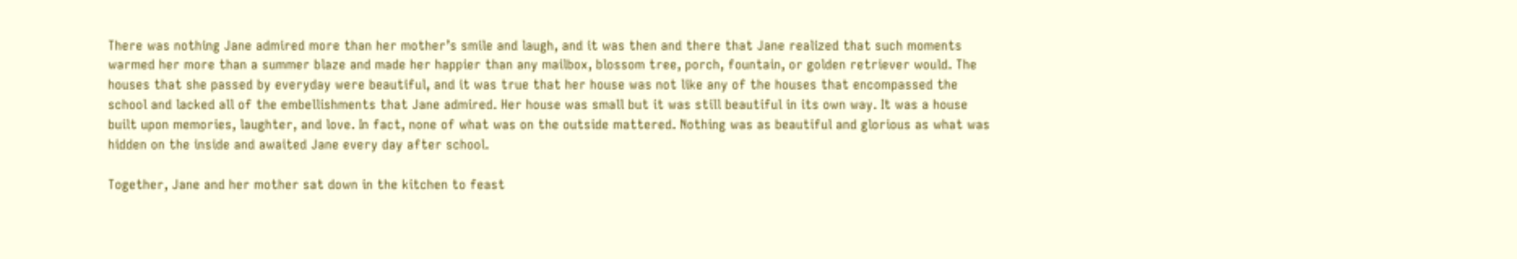There was nothing Jane admired more than her mother’s smile and laugh, and it was then and there that Jane realized that such moments warmed her more than a summer blaze and made her happier than any mailbox, blossom tree, porch, fountain, or golden retriever would. The houses that she passed by everyday were beautiful, and it was true that her house was not like any of the houses that encompassed the school and lacked all of the embellishments that Jane admired. Her house was small but it was still beautiful in its own way. It was a house built upon memories, laughter, and love. In fact, none of what was on the outside mattered. Nothing was as beautiful and glorious as what was hidden on the inside and awaited Jane every day after school.

Together, Jane and her mother sat down in the kitchen to feast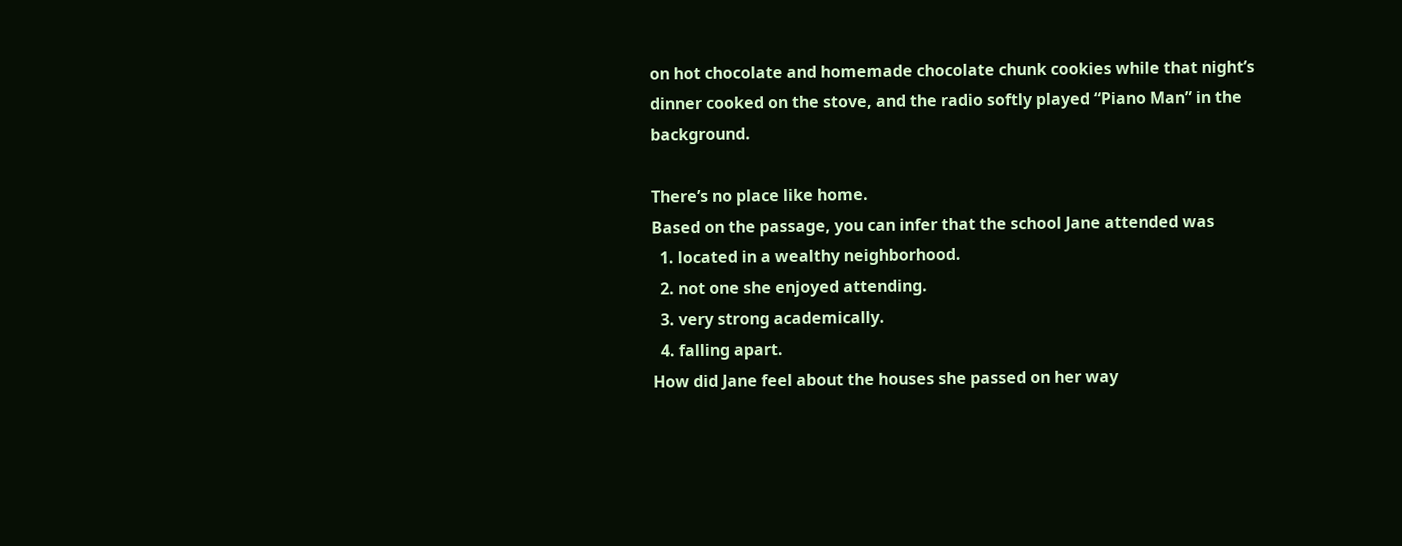on hot chocolate and homemade chocolate chunk cookies while that night’s dinner cooked on the stove, and the radio softly played “Piano Man” in the background.

There’s no place like home.
Based on the passage, you can infer that the school Jane attended was
  1. located in a wealthy neighborhood.
  2. not one she enjoyed attending.
  3. very strong academically.
  4. falling apart.
How did Jane feel about the houses she passed on her way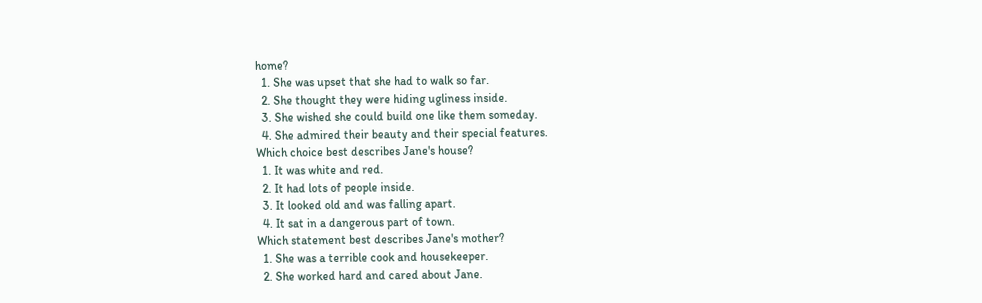home?
  1. She was upset that she had to walk so far.
  2. She thought they were hiding ugliness inside.
  3. She wished she could build one like them someday.
  4. She admired their beauty and their special features.
Which choice best describes Jane's house?
  1. It was white and red.
  2. It had lots of people inside.
  3. It looked old and was falling apart.
  4. It sat in a dangerous part of town.
Which statement best describes Jane's mother?
  1. She was a terrible cook and housekeeper.
  2. She worked hard and cared about Jane.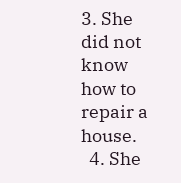3. She did not know how to repair a house.
  4. She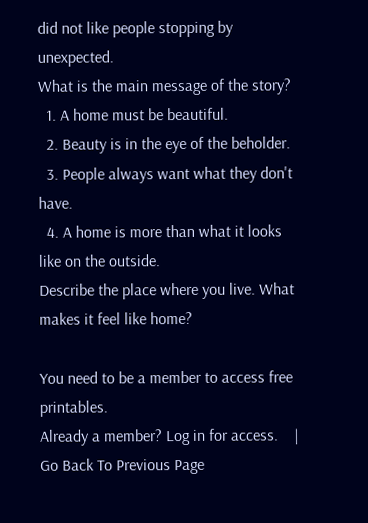did not like people stopping by unexpected.
What is the main message of the story?
  1. A home must be beautiful.
  2. Beauty is in the eye of the beholder.
  3. People always want what they don't have.
  4. A home is more than what it looks like on the outside.
Describe the place where you live. What makes it feel like home?

You need to be a member to access free printables.
Already a member? Log in for access.    |    Go Back To Previous Page